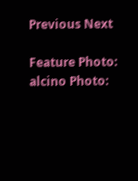Previous Next

Feature Photo: alcino Photo: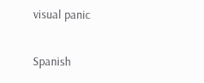visual panic

Spanish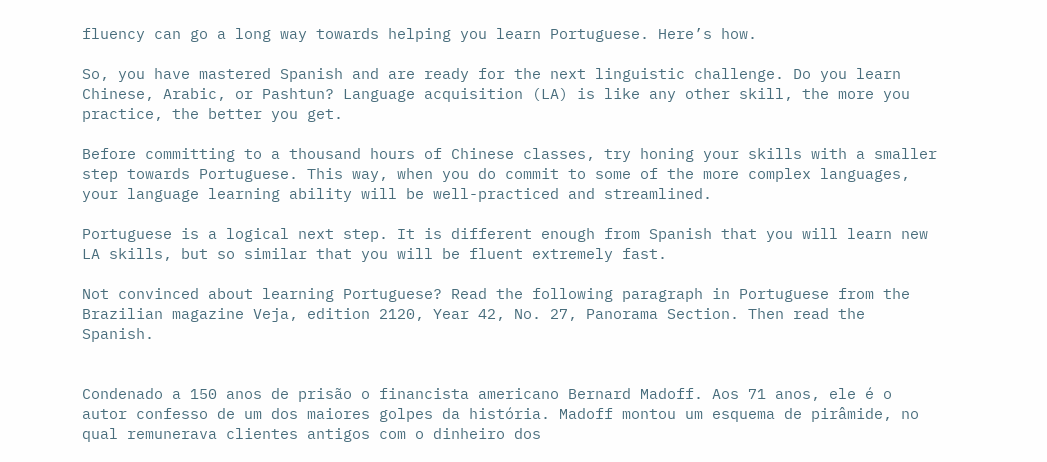fluency can go a long way towards helping you learn Portuguese. Here’s how.

So, you have mastered Spanish and are ready for the next linguistic challenge. Do you learn Chinese, Arabic, or Pashtun? Language acquisition (LA) is like any other skill, the more you practice, the better you get.

Before committing to a thousand hours of Chinese classes, try honing your skills with a smaller step towards Portuguese. This way, when you do commit to some of the more complex languages, your language learning ability will be well-practiced and streamlined.

Portuguese is a logical next step. It is different enough from Spanish that you will learn new LA skills, but so similar that you will be fluent extremely fast.

Not convinced about learning Portuguese? Read the following paragraph in Portuguese from the Brazilian magazine Veja, edition 2120, Year 42, No. 27, Panorama Section. Then read the Spanish.


Condenado a 150 anos de prisão o financista americano Bernard Madoff. Aos 71 anos, ele é o autor confesso de um dos maiores golpes da história. Madoff montou um esquema de pirâmide, no qual remunerava clientes antigos com o dinheiro dos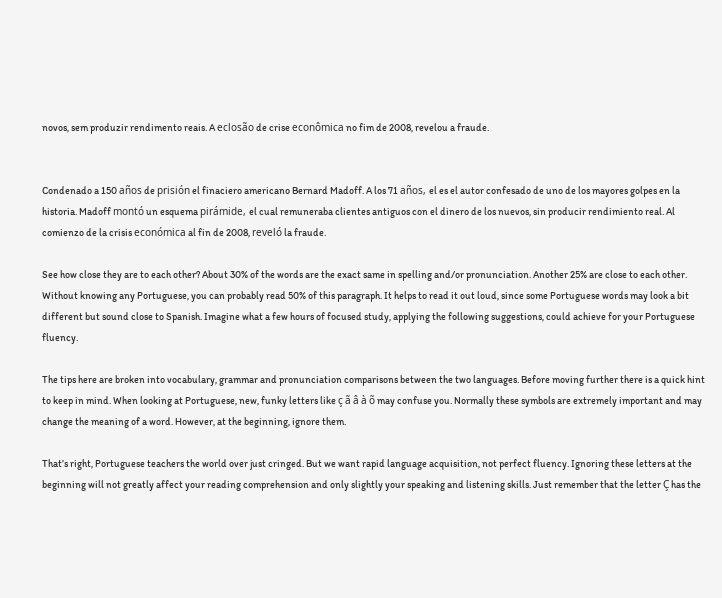novos, sem produzir rendimento reais. A eclosão de crise econômica no fim de 2008, revelou a fraude.


Condenado a 150 años de prisión el finaciero americano Bernard Madoff. A los 71 años, el es el autor confesado de uno de los mayores golpes en la historia. Madoff montó un esquema pirámide, el cual remuneraba clientes antiguos con el dinero de los nuevos, sin producir rendimiento real. Al comienzo de la crisis económica al fin de 2008, reveló la fraude.

See how close they are to each other? About 30% of the words are the exact same in spelling and/or pronunciation. Another 25% are close to each other. Without knowing any Portuguese, you can probably read 50% of this paragraph. It helps to read it out loud, since some Portuguese words may look a bit different but sound close to Spanish. Imagine what a few hours of focused study, applying the following suggestions, could achieve for your Portuguese fluency.

The tips here are broken into vocabulary, grammar and pronunciation comparisons between the two languages. Before moving further there is a quick hint to keep in mind. When looking at Portuguese, new, funky letters like ç ã â à õ may confuse you. Normally these symbols are extremely important and may change the meaning of a word. However, at the beginning, ignore them.

That’s right, Portuguese teachers the world over just cringed. But we want rapid language acquisition, not perfect fluency. Ignoring these letters at the beginning will not greatly affect your reading comprehension and only slightly your speaking and listening skills. Just remember that the letter Ç has the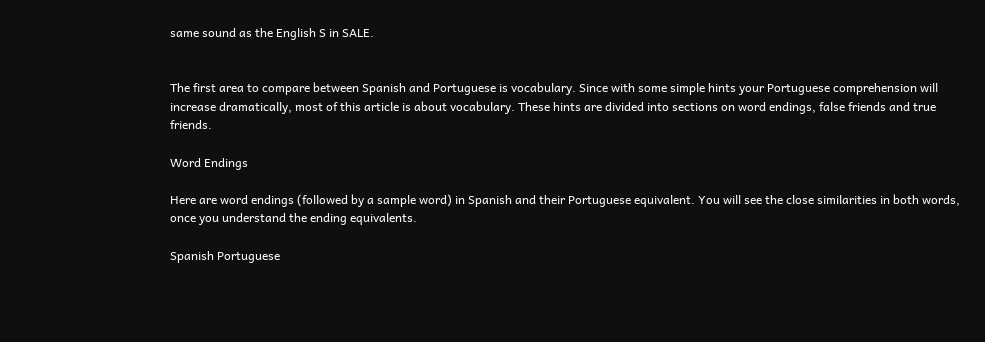same sound as the English S in SALE.


The first area to compare between Spanish and Portuguese is vocabulary. Since with some simple hints your Portuguese comprehension will increase dramatically, most of this article is about vocabulary. These hints are divided into sections on word endings, false friends and true friends.

Word Endings

Here are word endings (followed by a sample word) in Spanish and their Portuguese equivalent. You will see the close similarities in both words, once you understand the ending equivalents.

Spanish Portuguese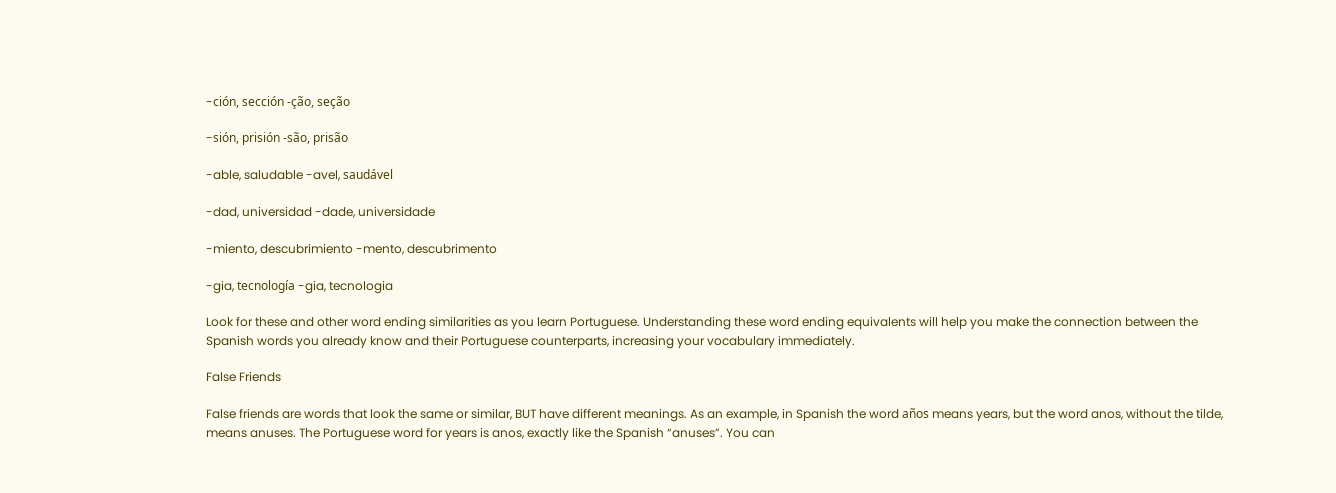-ción, sección -ção, seção

-sión, prisión -são, prisão

-able, saludable -avel, saudável

-dad, universidad -dade, universidade

-miento, descubrimiento -mento, descubrimento

-gia, tecnología -gia, tecnologia

Look for these and other word ending similarities as you learn Portuguese. Understanding these word ending equivalents will help you make the connection between the Spanish words you already know and their Portuguese counterparts, increasing your vocabulary immediately.

False Friends

False friends are words that look the same or similar, BUT have different meanings. As an example, in Spanish the word años means years, but the word anos, without the tilde, means anuses. The Portuguese word for years is anos, exactly like the Spanish “anuses”. You can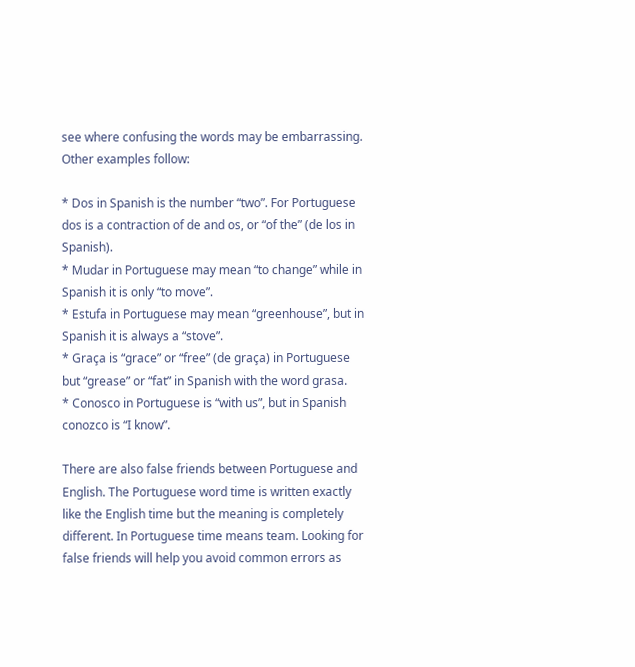see where confusing the words may be embarrassing. Other examples follow:

* Dos in Spanish is the number “two”. For Portuguese dos is a contraction of de and os, or “of the” (de los in Spanish).
* Mudar in Portuguese may mean “to change” while in Spanish it is only “to move”.
* Estufa in Portuguese may mean “greenhouse”, but in Spanish it is always a “stove”.
* Graça is “grace” or “free” (de graça) in Portuguese but “grease” or “fat” in Spanish with the word grasa.
* Conosco in Portuguese is “with us”, but in Spanish conozco is “I know”.

There are also false friends between Portuguese and English. The Portuguese word time is written exactly like the English time but the meaning is completely different. In Portuguese time means team. Looking for false friends will help you avoid common errors as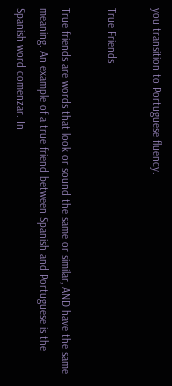you transition to Portuguese fluency.

True Friends

True friends are words that look or sound the same or similar, AND have the same meaning. An example of a true friend between Spanish and Portuguese is the Spanish word comenzar. In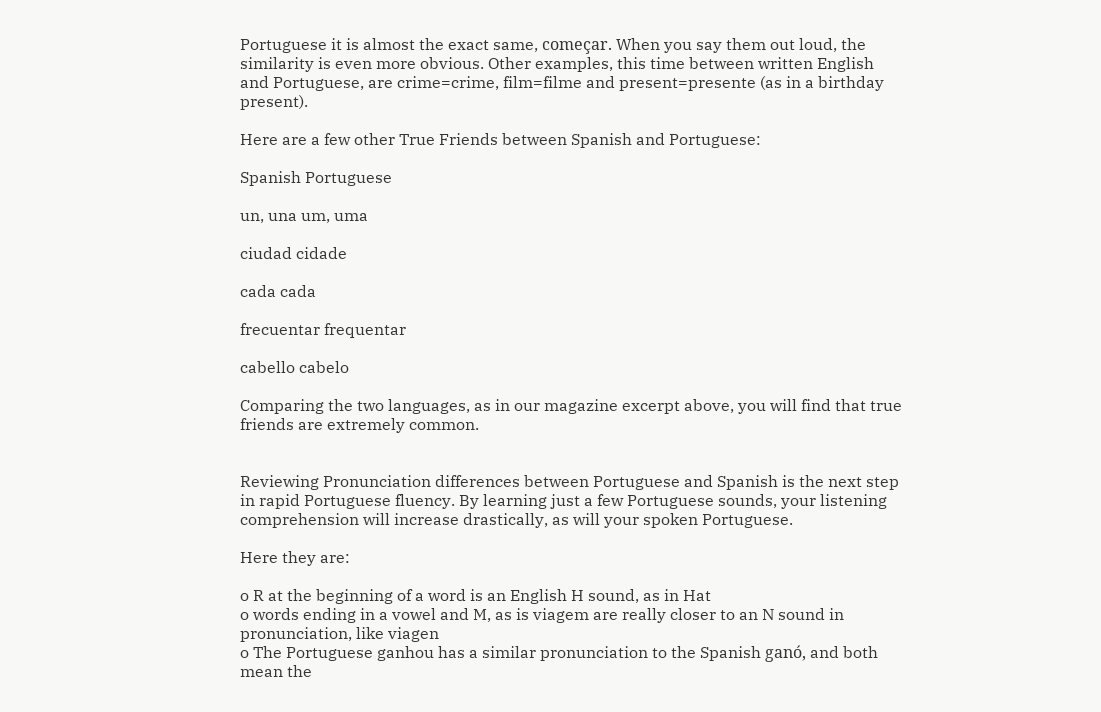Portuguese it is almost the exact same, começar. When you say them out loud, the similarity is even more obvious. Other examples, this time between written English and Portuguese, are crime=crime, film=filme and present=presente (as in a birthday present).

Here are a few other True Friends between Spanish and Portuguese:

Spanish Portuguese

un, una um, uma

ciudad cidade

cada cada

frecuentar frequentar

cabello cabelo

Comparing the two languages, as in our magazine excerpt above, you will find that true friends are extremely common.


Reviewing Pronunciation differences between Portuguese and Spanish is the next step in rapid Portuguese fluency. By learning just a few Portuguese sounds, your listening comprehension will increase drastically, as will your spoken Portuguese.

Here they are:

o R at the beginning of a word is an English H sound, as in Hat
o words ending in a vowel and M, as is viagem are really closer to an N sound in pronunciation, like viagen
o The Portuguese ganhou has a similar pronunciation to the Spanish ganó, and both mean the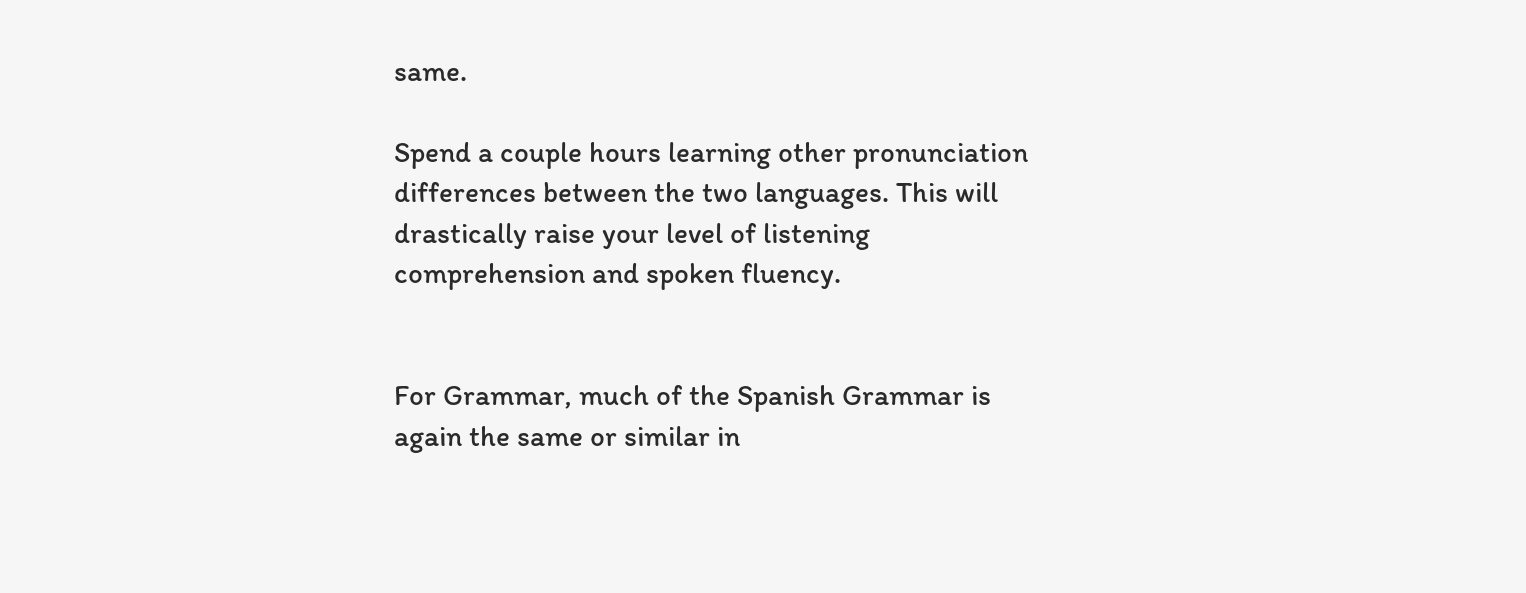same.

Spend a couple hours learning other pronunciation differences between the two languages. This will drastically raise your level of listening comprehension and spoken fluency.


For Grammar, much of the Spanish Grammar is again the same or similar in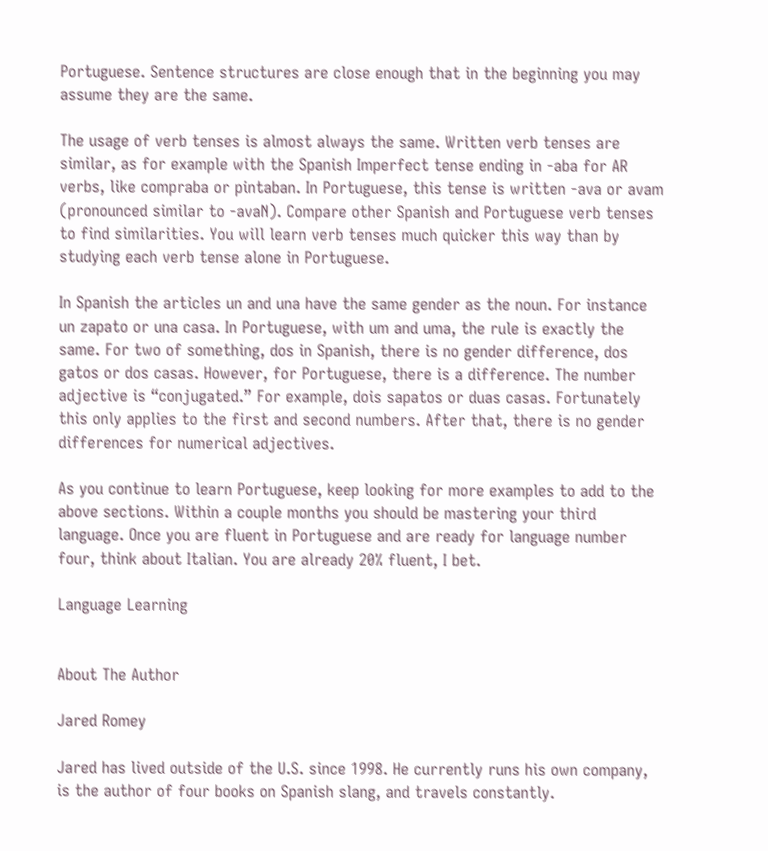Portuguese. Sentence structures are close enough that in the beginning you may assume they are the same.

The usage of verb tenses is almost always the same. Written verb tenses are similar, as for example with the Spanish Imperfect tense ending in -aba for AR verbs, like compraba or pintaban. In Portuguese, this tense is written -ava or avam (pronounced similar to -avaN). Compare other Spanish and Portuguese verb tenses to find similarities. You will learn verb tenses much quicker this way than by studying each verb tense alone in Portuguese.

In Spanish the articles un and una have the same gender as the noun. For instance un zapato or una casa. In Portuguese, with um and uma, the rule is exactly the same. For two of something, dos in Spanish, there is no gender difference, dos gatos or dos casas. However, for Portuguese, there is a difference. The number adjective is “conjugated.” For example, dois sapatos or duas casas. Fortunately this only applies to the first and second numbers. After that, there is no gender differences for numerical adjectives.

As you continue to learn Portuguese, keep looking for more examples to add to the above sections. Within a couple months you should be mastering your third language. Once you are fluent in Portuguese and are ready for language number four, think about Italian. You are already 20% fluent, I bet.

Language Learning


About The Author

Jared Romey

Jared has lived outside of the U.S. since 1998. He currently runs his own company, is the author of four books on Spanish slang, and travels constantly.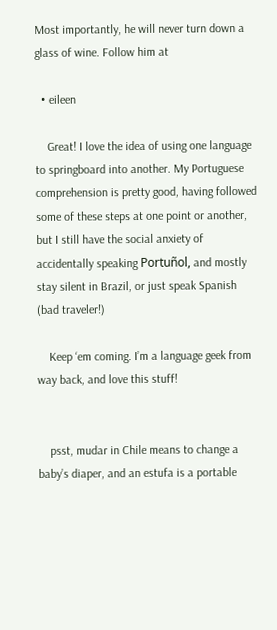Most importantly, he will never turn down a glass of wine. Follow him at

  • eileen

    Great! I love the idea of using one language to springboard into another. My Portuguese comprehension is pretty good, having followed some of these steps at one point or another, but I still have the social anxiety of accidentally speaking Portuñol, and mostly stay silent in Brazil, or just speak Spanish (bad traveler!)

    Keep ‘em coming. I’m a language geek from way back, and love this stuff!


    psst, mudar in Chile means to change a baby’s diaper, and an estufa is a portable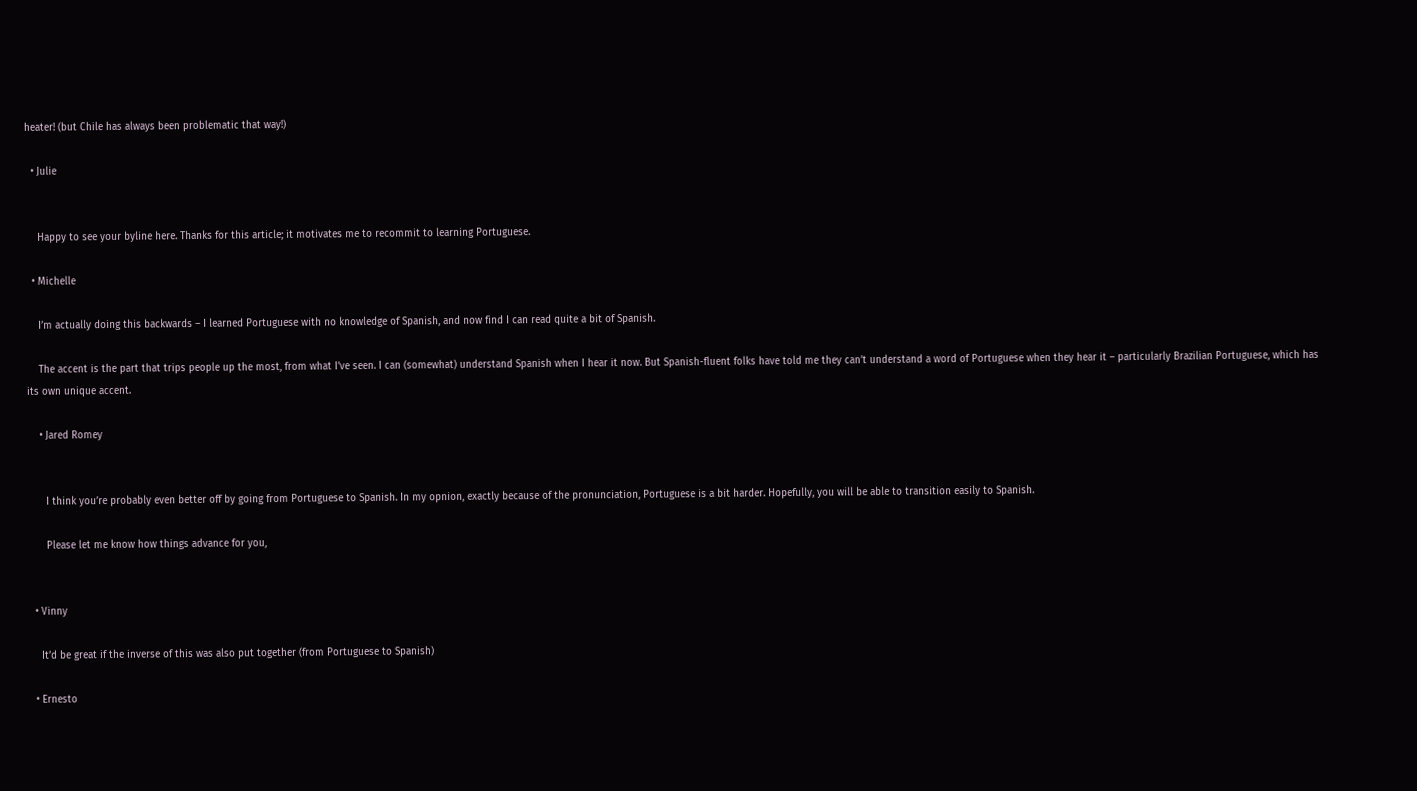heater! (but Chile has always been problematic that way!)

  • Julie


    Happy to see your byline here. Thanks for this article; it motivates me to recommit to learning Portuguese.

  • Michelle

    I’m actually doing this backwards – I learned Portuguese with no knowledge of Spanish, and now find I can read quite a bit of Spanish.

    The accent is the part that trips people up the most, from what I’ve seen. I can (somewhat) understand Spanish when I hear it now. But Spanish-fluent folks have told me they can’t understand a word of Portuguese when they hear it – particularly Brazilian Portuguese, which has its own unique accent.

    • Jared Romey


      I think you’re probably even better off by going from Portuguese to Spanish. In my opnion, exactly because of the pronunciation, Portuguese is a bit harder. Hopefully, you will be able to transition easily to Spanish.

      Please let me know how things advance for you,


  • Vinny

    It’d be great if the inverse of this was also put together (from Portuguese to Spanish)

  • Ernesto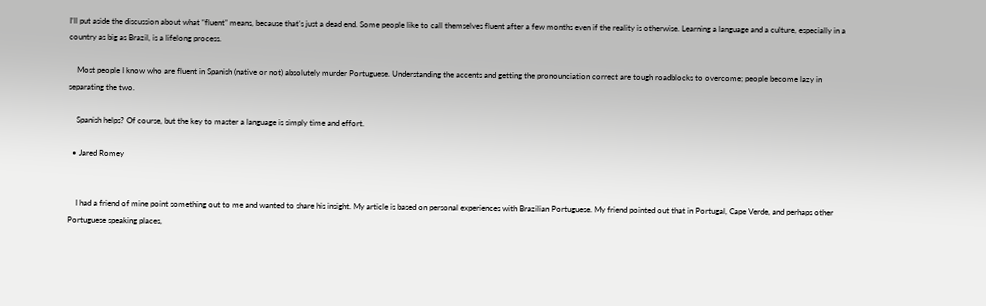I’ll put aside the discussion about what “fluent” means, because that’s just a dead end. Some people like to call themselves fluent after a few months even if the reality is otherwise. Learning a language and a culture, especially in a country as big as Brazil, is a lifelong process.

    Most people I know who are fluent in Spanish (native or not) absolutely murder Portuguese. Understanding the accents and getting the pronounciation correct are tough roadblocks to overcome; people become lazy in separating the two.

    Spanish helps? Of course, but the key to master a language is simply time and effort.

  • Jared Romey


    I had a friend of mine point something out to me and wanted to share his insight. My article is based on personal experiences with Brazilian Portuguese. My friend pointed out that in Portugal, Cape Verde, and perhaps other Portuguese speaking places,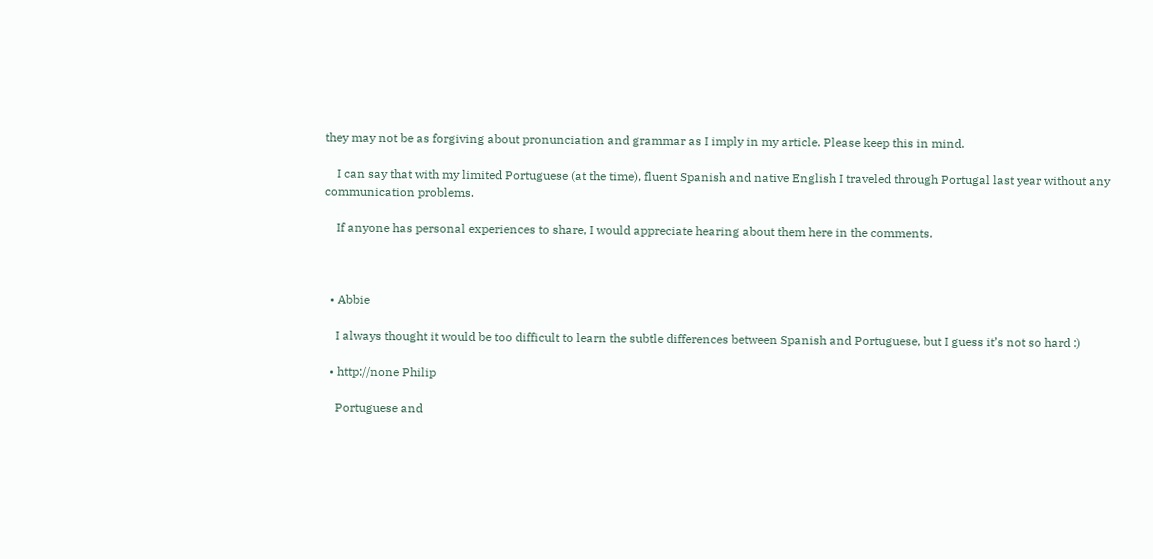they may not be as forgiving about pronunciation and grammar as I imply in my article. Please keep this in mind.

    I can say that with my limited Portuguese (at the time), fluent Spanish and native English I traveled through Portugal last year without any communication problems.

    If anyone has personal experiences to share, I would appreciate hearing about them here in the comments.



  • Abbie

    I always thought it would be too difficult to learn the subtle differences between Spanish and Portuguese, but I guess it’s not so hard :)

  • http://none Philip

    Portuguese and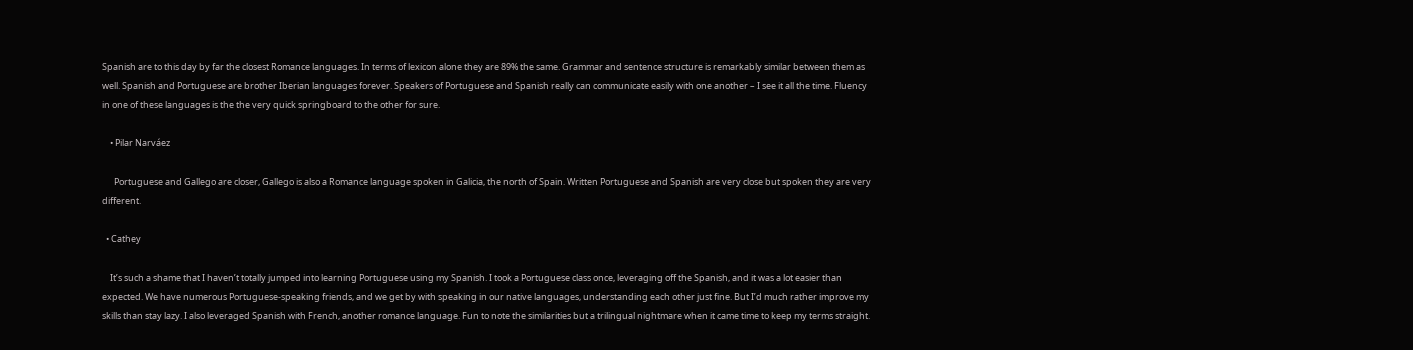Spanish are to this day by far the closest Romance languages. In terms of lexicon alone they are 89% the same. Grammar and sentence structure is remarkably similar between them as well. Spanish and Portuguese are brother Iberian languages forever. Speakers of Portuguese and Spanish really can communicate easily with one another – I see it all the time. Fluency in one of these languages is the the very quick springboard to the other for sure.

    • Pilar Narváez

      Portuguese and Gallego are closer, Gallego is also a Romance language spoken in Galicia, the north of Spain. Written Portuguese and Spanish are very close but spoken they are very different.

  • Cathey

    It’s such a shame that I haven’t totally jumped into learning Portuguese using my Spanish. I took a Portuguese class once, leveraging off the Spanish, and it was a lot easier than expected. We have numerous Portuguese-speaking friends, and we get by with speaking in our native languages, understanding each other just fine. But I’d much rather improve my skills than stay lazy. I also leveraged Spanish with French, another romance language. Fun to note the similarities but a trilingual nightmare when it came time to keep my terms straight.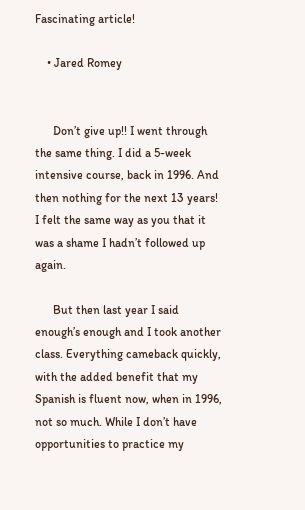Fascinating article!

    • Jared Romey


      Don’t give up!! I went through the same thing. I did a 5-week intensive course, back in 1996. And then nothing for the next 13 years! I felt the same way as you that it was a shame I hadn’t followed up again.

      But then last year I said enough’s enough and I took another class. Everything cameback quickly, with the added benefit that my Spanish is fluent now, when in 1996, not so much. While I don’t have opportunities to practice my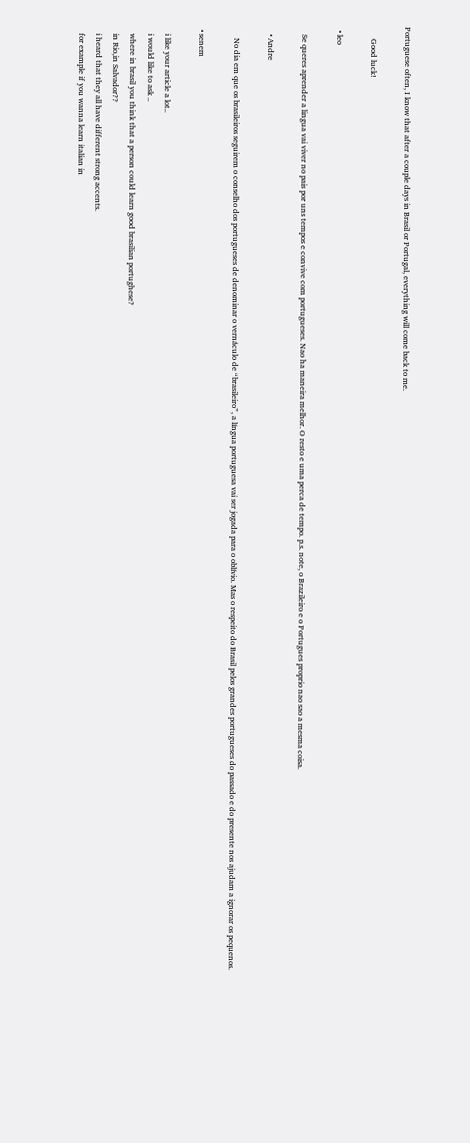Portuguese often, I know that after a couple days in Brasil or Portugal, everything will come back to me.

      Good luck!

  • leo

    Se queres aprender a lingua vai viver no pais por uns tempos e convive com portugueses. Nao ha maneira melhor. O resto e uma perca de tempo. p.s. note, o Brazileiro e o Portugues proprio nao sao a mesma coisa.

    • Andre

      No dia em que os brasileiros seguirem o conselho dos portugueses de denominar o vernáculo de “brasileiro”, a língua portuguesa vai ser jogada para o oblívio. Mas o respeito do Brasil pelos grandes portugueses do passado e do presente nos ajudam a ignorar os pequenos.

  • senem

    i like your article a lot..
    i would like to ask ..
    where in brasil you think that a person could learn good brasilian portughese?
    in Rio,in Salvador??
    i heard that they all have different strong accents.
    for example if you wanna learn italian in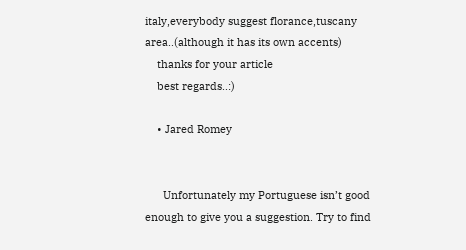italy,everybody suggest florance,tuscany area..(although it has its own accents)
    thanks for your article
    best regards..:)

    • Jared Romey


      Unfortunately my Portuguese isn’t good enough to give you a suggestion. Try to find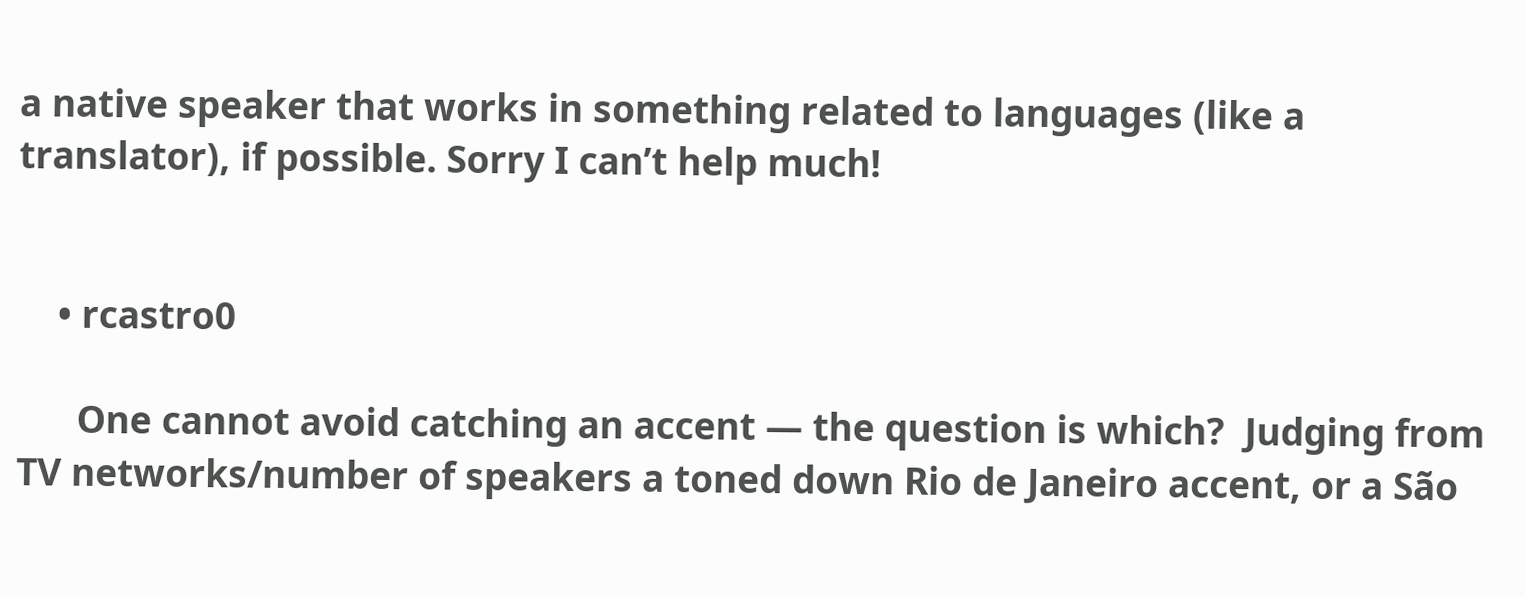a native speaker that works in something related to languages (like a translator), if possible. Sorry I can’t help much!


    • rcastro0

      One cannot avoid catching an accent — the question is which?  Judging from TV networks/number of speakers a toned down Rio de Janeiro accent, or a São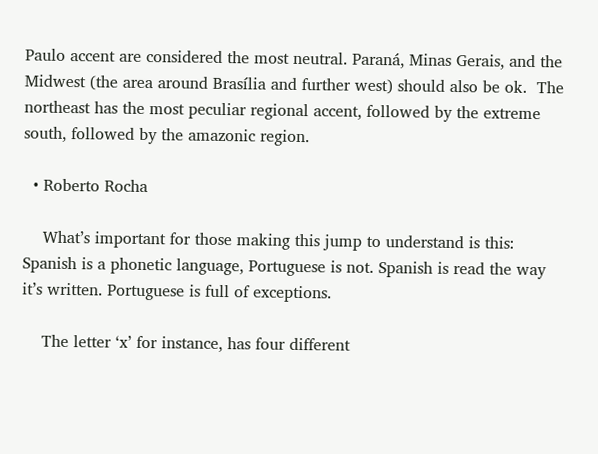Paulo accent are considered the most neutral. Paraná, Minas Gerais, and the Midwest (the area around Brasília and further west) should also be ok.  The northeast has the most peculiar regional accent, followed by the extreme south, followed by the amazonic region.

  • Roberto Rocha

    What’s important for those making this jump to understand is this: Spanish is a phonetic language, Portuguese is not. Spanish is read the way it’s written. Portuguese is full of exceptions.

    The letter ‘x’ for instance, has four different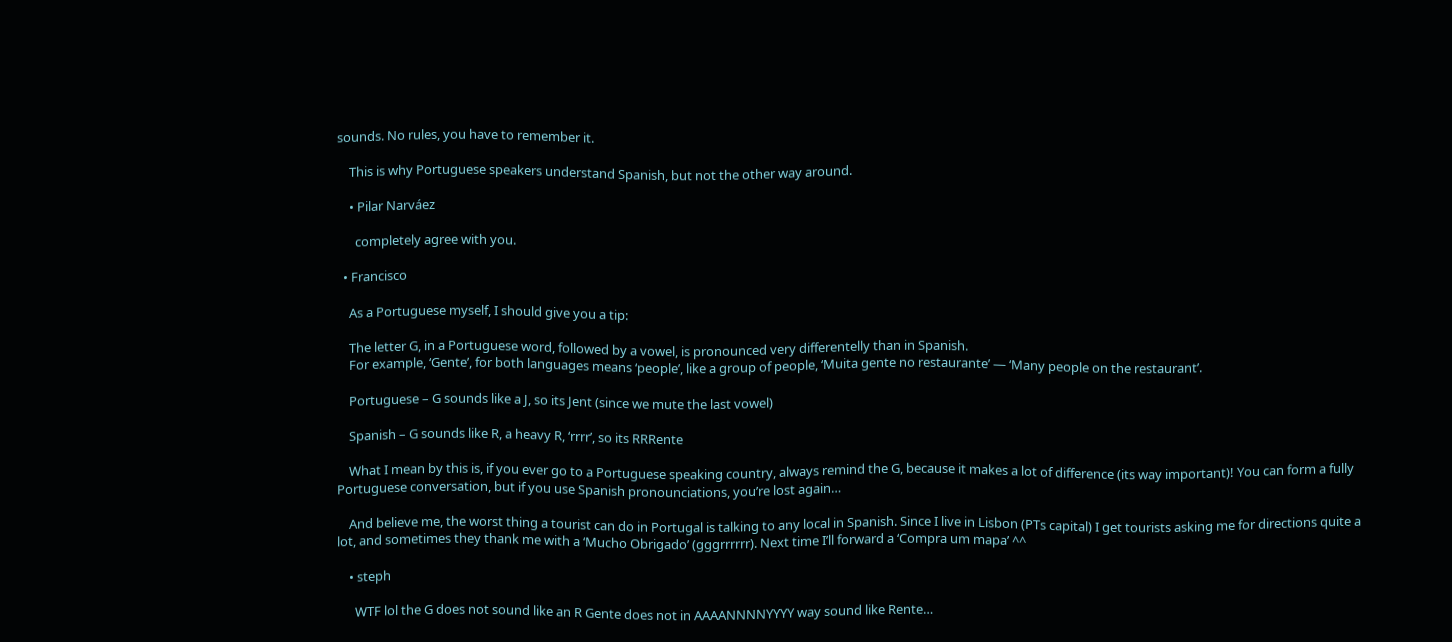sounds. No rules, you have to remember it.

    This is why Portuguese speakers understand Spanish, but not the other way around.

    • Pilar Narváez

      completely agree with you.

  • Francisco

    As a Portuguese myself, I should give you a tip:

    The letter G, in a Portuguese word, followed by a vowel, is pronounced very differentelly than in Spanish.
    For example, ‘Gente’, for both languages means ‘people’, like a group of people, ‘Muita gente no restaurante’ — ‘Many people on the restaurant’.

    Portuguese – G sounds like a J, so its Jent (since we mute the last vowel)

    Spanish – G sounds like R, a heavy R, ‘rrrr’, so its RRRente

    What I mean by this is, if you ever go to a Portuguese speaking country, always remind the G, because it makes a lot of difference (its way important)! You can form a fully Portuguese conversation, but if you use Spanish pronounciations, you’re lost again…

    And believe me, the worst thing a tourist can do in Portugal is talking to any local in Spanish. Since I live in Lisbon (PTs capital) I get tourists asking me for directions quite a lot, and sometimes they thank me with a ‘Mucho Obrigado’ (gggrrrrrr). Next time I’ll forward a ‘Compra um mapa’ ^^

    • steph

      WTF lol the G does not sound like an R Gente does not in AAAANNNNYYYY way sound like Rente…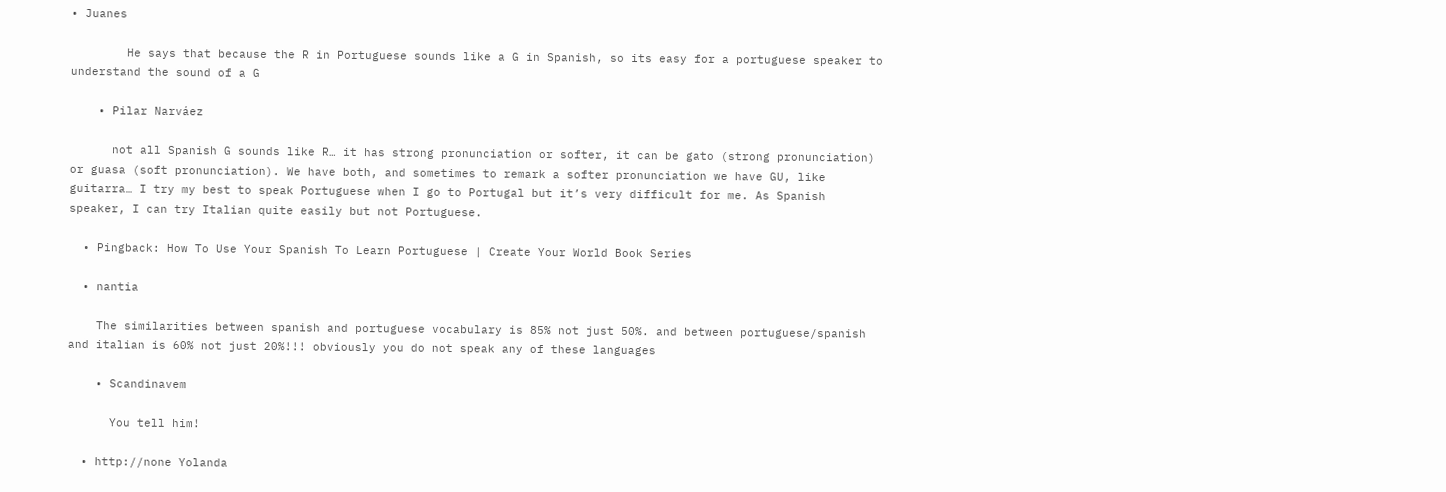• Juanes

        He says that because the R in Portuguese sounds like a G in Spanish, so its easy for a portuguese speaker to understand the sound of a G

    • Pilar Narváez

      not all Spanish G sounds like R… it has strong pronunciation or softer, it can be gato (strong pronunciation) or guasa (soft pronunciation). We have both, and sometimes to remark a softer pronunciation we have GU, like guitarra… I try my best to speak Portuguese when I go to Portugal but it’s very difficult for me. As Spanish speaker, I can try Italian quite easily but not Portuguese.

  • Pingback: How To Use Your Spanish To Learn Portuguese | Create Your World Book Series

  • nantia

    The similarities between spanish and portuguese vocabulary is 85% not just 50%. and between portuguese/spanish and italian is 60% not just 20%!!! obviously you do not speak any of these languages

    • Scandinavem

      You tell him!

  • http://none Yolanda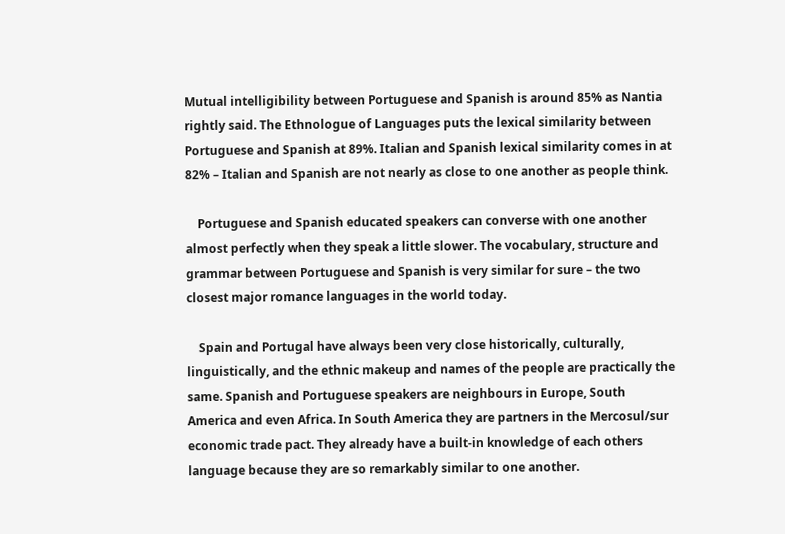Mutual intelligibility between Portuguese and Spanish is around 85% as Nantia rightly said. The Ethnologue of Languages puts the lexical similarity between Portuguese and Spanish at 89%. Italian and Spanish lexical similarity comes in at 82% – Italian and Spanish are not nearly as close to one another as people think.

    Portuguese and Spanish educated speakers can converse with one another almost perfectly when they speak a little slower. The vocabulary, structure and grammar between Portuguese and Spanish is very similar for sure – the two closest major romance languages in the world today.

    Spain and Portugal have always been very close historically, culturally, linguistically, and the ethnic makeup and names of the people are practically the same. Spanish and Portuguese speakers are neighbours in Europe, South America and even Africa. In South America they are partners in the Mercosul/sur economic trade pact. They already have a built-in knowledge of each others language because they are so remarkably similar to one another.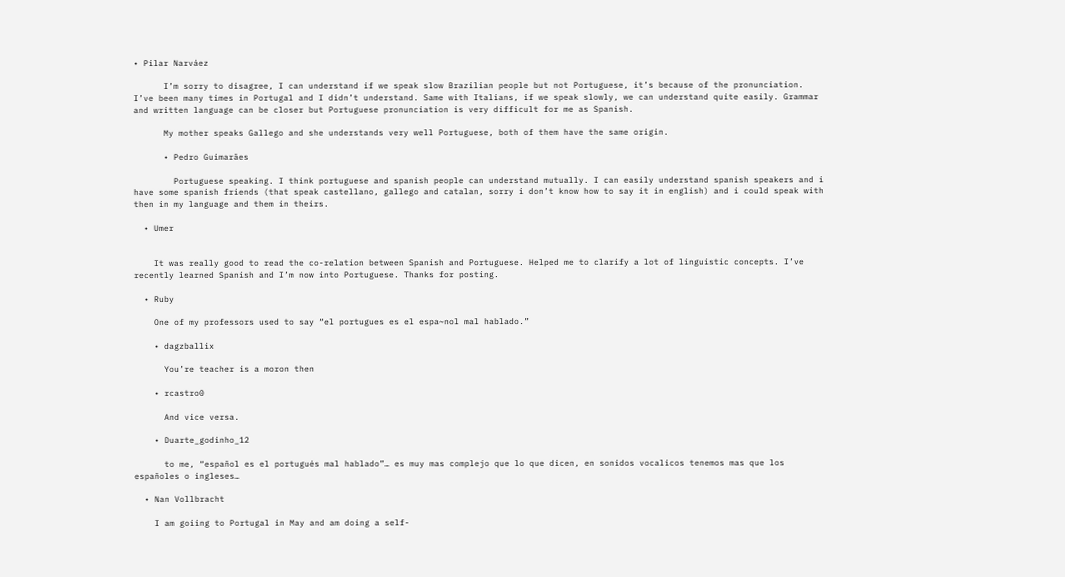• Pilar Narváez

      I’m sorry to disagree, I can understand if we speak slow Brazilian people but not Portuguese, it’s because of the pronunciation. I’ve been many times in Portugal and I didn’t understand. Same with Italians, if we speak slowly, we can understand quite easily. Grammar and written language can be closer but Portuguese pronunciation is very difficult for me as Spanish.

      My mother speaks Gallego and she understands very well Portuguese, both of them have the same origin.

      • Pedro Guimarães

        Portuguese speaking. I think portuguese and spanish people can understand mutually. I can easily understand spanish speakers and i have some spanish friends (that speak castellano, gallego and catalan, sorry i don’t know how to say it in english) and i could speak with then in my language and them in theirs.

  • Umer


    It was really good to read the co-relation between Spanish and Portuguese. Helped me to clarify a lot of linguistic concepts. I’ve recently learned Spanish and I’m now into Portuguese. Thanks for posting.

  • Ruby

    One of my professors used to say “el portugues es el espa~nol mal hablado.”

    • dagzballix

      You’re teacher is a moron then

    • rcastro0

      And vice versa.

    • Duarte_godinho_12

      to me, “español es el portugués mal hablado”… es muy mas complejo que lo que dicen, en sonidos vocalicos tenemos mas que los españoles o ingleses…

  • Nan Vollbracht

    I am goiing to Portugal in May and am doing a self-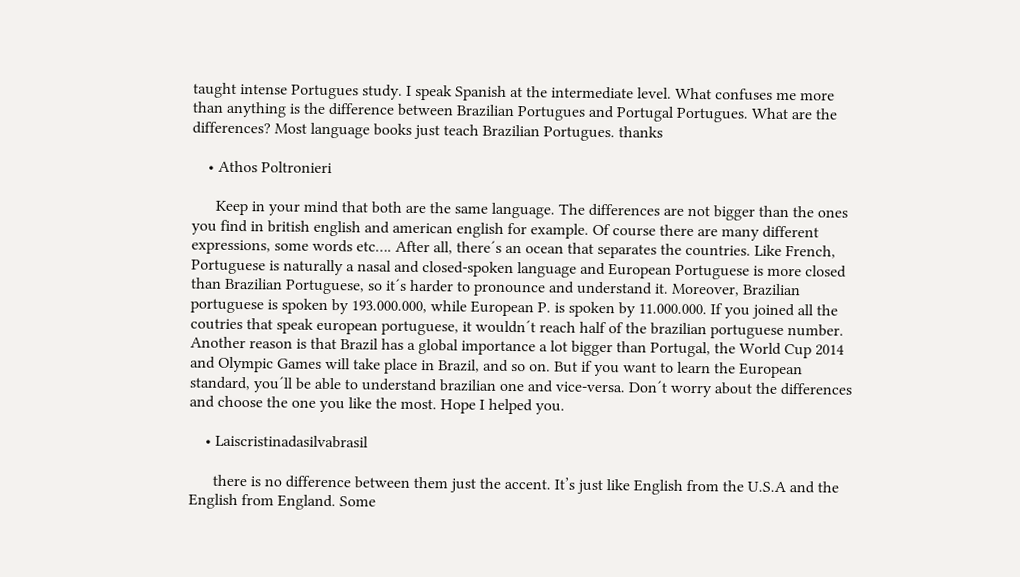taught intense Portugues study. I speak Spanish at the intermediate level. What confuses me more than anything is the difference between Brazilian Portugues and Portugal Portugues. What are the differences? Most language books just teach Brazilian Portugues. thanks

    • Athos Poltronieri

      Keep in your mind that both are the same language. The differences are not bigger than the ones you find in british english and american english for example. Of course there are many different expressions, some words etc…. After all, there´s an ocean that separates the countries. Like French, Portuguese is naturally a nasal and closed-spoken language and European Portuguese is more closed than Brazilian Portuguese, so it´s harder to pronounce and understand it. Moreover, Brazilian portuguese is spoken by 193.000.000, while European P. is spoken by 11.000.000. If you joined all the coutries that speak european portuguese, it wouldn´t reach half of the brazilian portuguese number. Another reason is that Brazil has a global importance a lot bigger than Portugal, the World Cup 2014 and Olympic Games will take place in Brazil, and so on. But if you want to learn the European standard, you´ll be able to understand brazilian one and vice-versa. Don´t worry about the differences and choose the one you like the most. Hope I helped you.

    • Laiscristinadasilvabrasil

      there is no difference between them just the accent. It’s just like English from the U.S.A and the English from England. Some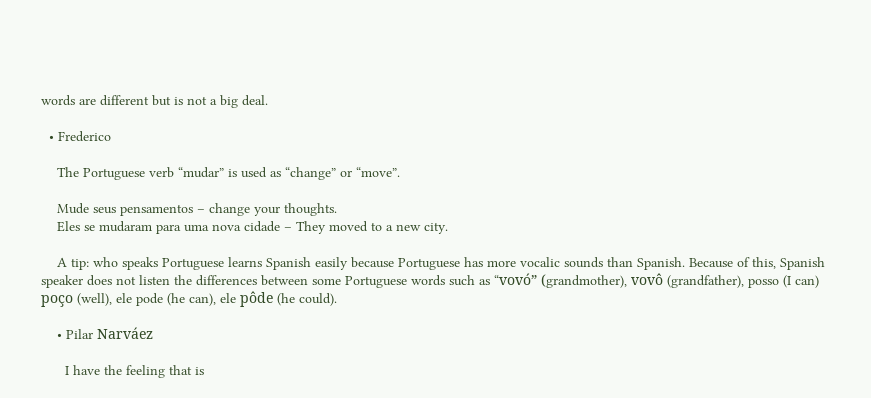words are different but is not a big deal.

  • Frederico

    The Portuguese verb “mudar” is used as “change” or “move”.

    Mude seus pensamentos – change your thoughts.
    Eles se mudaram para uma nova cidade – They moved to a new city.

    A tip: who speaks Portuguese learns Spanish easily because Portuguese has more vocalic sounds than Spanish. Because of this, Spanish speaker does not listen the differences between some Portuguese words such as “vovó” (grandmother), vovô (grandfather), posso (I can) poço (well), ele pode (he can), ele pôde (he could).

    • Pilar Narváez

      I have the feeling that is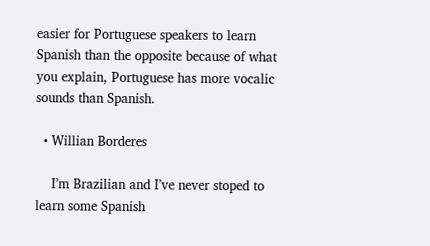easier for Portuguese speakers to learn Spanish than the opposite because of what you explain, Portuguese has more vocalic sounds than Spanish.

  • Willian Borderes

    I’m Brazilian and I’ve never stoped to learn some Spanish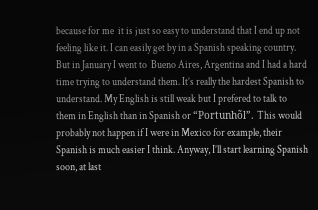because for me  it is just so easy to understand that I end up not feeling like it. I can easily get by in a Spanish speaking country. But in January I went to  Bueno Aires, Argentina and I had a hard time trying to understand them. It’s really the hardest Spanish to understand. My English is still weak but I prefered to talk to them in English than in Spanish or “Portunhõl”. This would probably not happen if I were in Mexico for example, their Spanish is much easier I think. Anyway, I’ll start learning Spanish soon, at last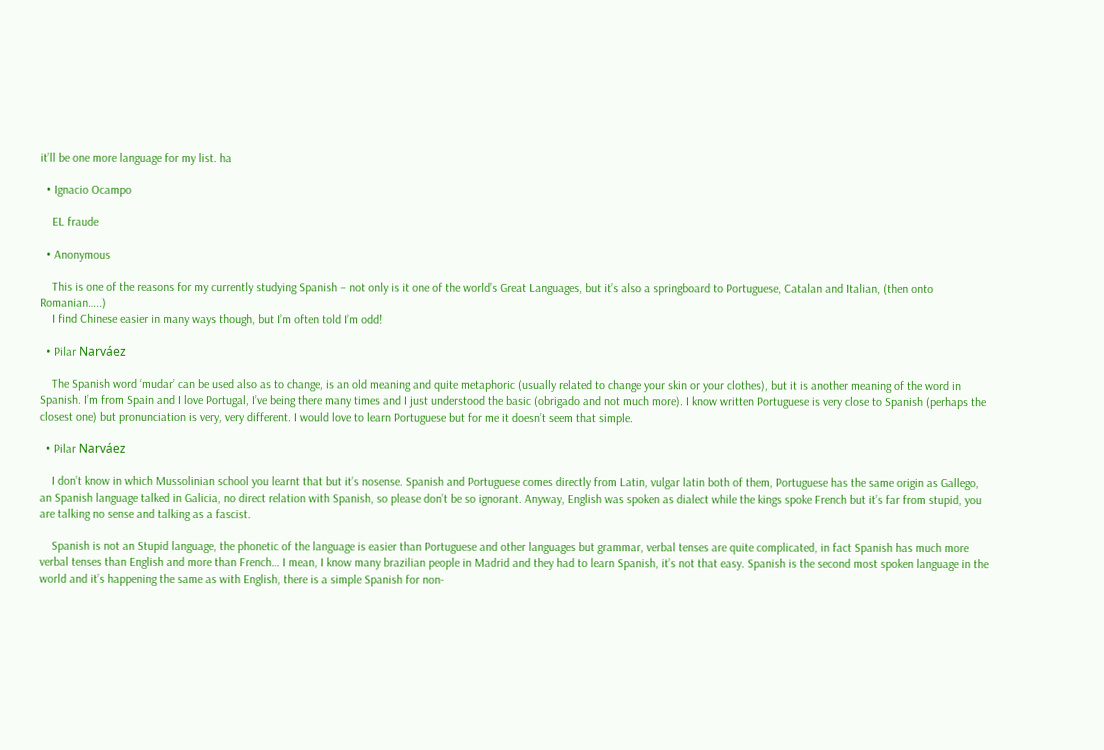it’ll be one more language for my list. ha

  • Ignacio Ocampo

    EL fraude

  • Anonymous

    This is one of the reasons for my currently studying Spanish – not only is it one of the world’s Great Languages, but it’s also a springboard to Portuguese, Catalan and Italian, (then onto Romanian…..)
    I find Chinese easier in many ways though, but I’m often told I’m odd!

  • Pilar Narváez

    The Spanish word ‘mudar’ can be used also as to change, is an old meaning and quite metaphoric (usually related to change your skin or your clothes), but it is another meaning of the word in Spanish. I’m from Spain and I love Portugal, I’ve being there many times and I just understood the basic (obrigado and not much more). I know written Portuguese is very close to Spanish (perhaps the closest one) but pronunciation is very, very different. I would love to learn Portuguese but for me it doesn’t seem that simple.

  • Pilar Narváez

    I don’t know in which Mussolinian school you learnt that but it’s nosense. Spanish and Portuguese comes directly from Latin, vulgar latin both of them, Portuguese has the same origin as Gallego, an Spanish language talked in Galicia, no direct relation with Spanish, so please don’t be so ignorant. Anyway, English was spoken as dialect while the kings spoke French but it’s far from stupid, you are talking no sense and talking as a fascist.

    Spanish is not an Stupid language, the phonetic of the language is easier than Portuguese and other languages but grammar, verbal tenses are quite complicated, in fact Spanish has much more verbal tenses than English and more than French… I mean, I know many brazilian people in Madrid and they had to learn Spanish, it’s not that easy. Spanish is the second most spoken language in the world and it’s happening the same as with English, there is a simple Spanish for non-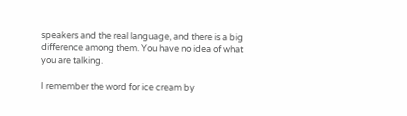speakers and the real language, and there is a big difference among them. You have no idea of what you are talking.

I remember the word for ice cream by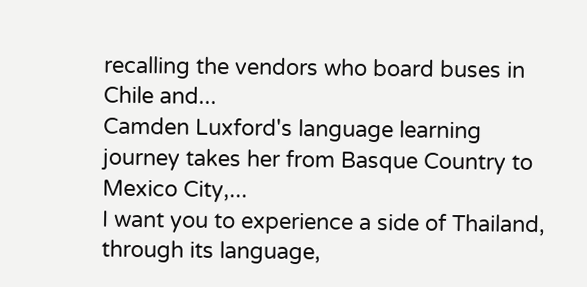recalling the vendors who board buses in Chile and...
Camden Luxford's language learning journey takes her from Basque Country to Mexico City,...
I want you to experience a side of Thailand, through its language,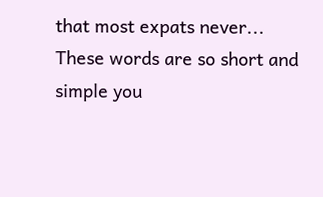that most expats never...
These words are so short and simple you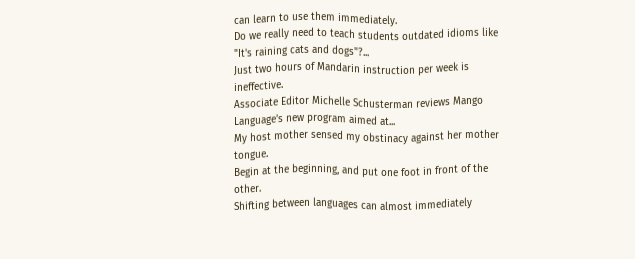can learn to use them immediately.
Do we really need to teach students outdated idioms like "It's raining cats and dogs"?...
Just two hours of Mandarin instruction per week is ineffective.
Associate Editor Michelle Schusterman reviews Mango Language's new program aimed at...
My host mother sensed my obstinacy against her mother tongue.
Begin at the beginning, and put one foot in front of the other.
Shifting between languages can almost immediately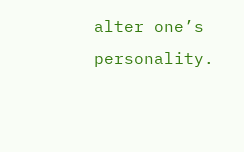alter one’s personality.